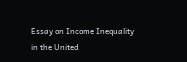Essay on Income Inequality in the United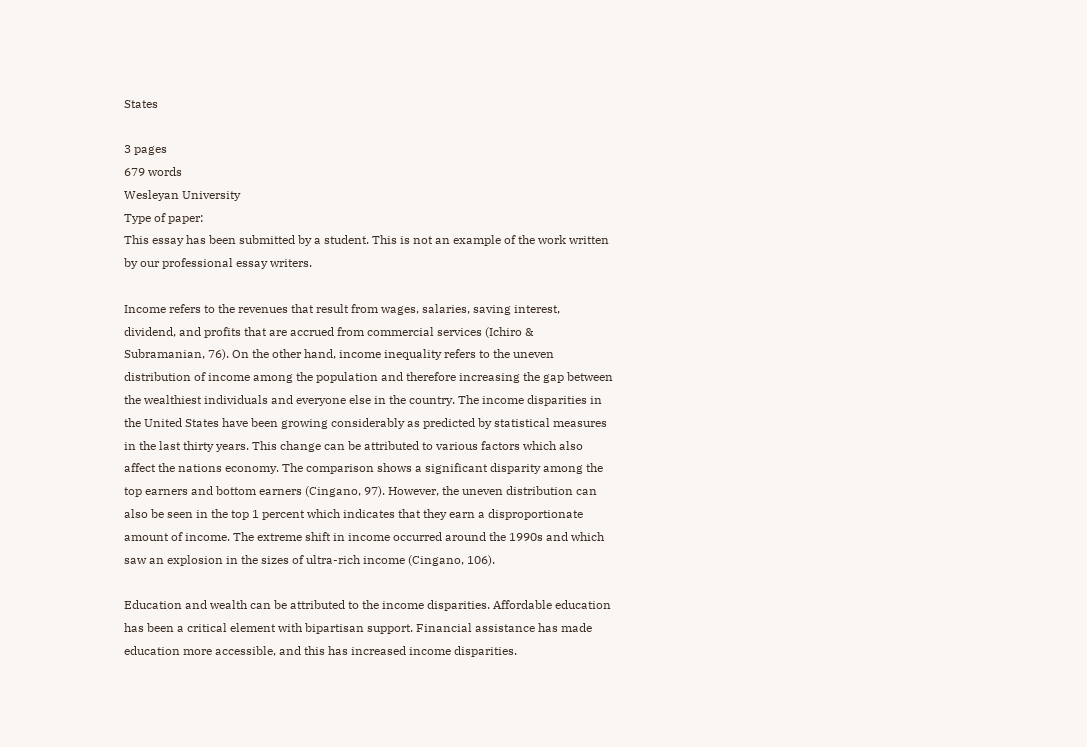States

3 pages
679 words
Wesleyan University
Type of paper:
This essay has been submitted by a student. This is not an example of the work written by our professional essay writers.

Income refers to the revenues that result from wages, salaries, saving interest, dividend, and profits that are accrued from commercial services (Ichiro & Subramanian, 76). On the other hand, income inequality refers to the uneven distribution of income among the population and therefore increasing the gap between the wealthiest individuals and everyone else in the country. The income disparities in the United States have been growing considerably as predicted by statistical measures in the last thirty years. This change can be attributed to various factors which also affect the nations economy. The comparison shows a significant disparity among the top earners and bottom earners (Cingano, 97). However, the uneven distribution can also be seen in the top 1 percent which indicates that they earn a disproportionate amount of income. The extreme shift in income occurred around the 1990s and which saw an explosion in the sizes of ultra-rich income (Cingano, 106).

Education and wealth can be attributed to the income disparities. Affordable education has been a critical element with bipartisan support. Financial assistance has made education more accessible, and this has increased income disparities.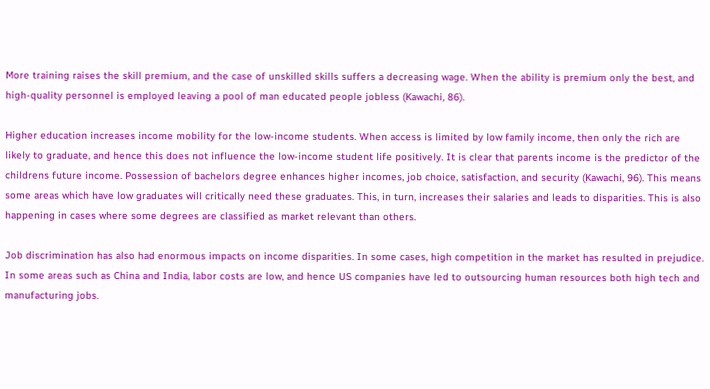More training raises the skill premium, and the case of unskilled skills suffers a decreasing wage. When the ability is premium only the best, and high-quality personnel is employed leaving a pool of man educated people jobless (Kawachi, 86).

Higher education increases income mobility for the low-income students. When access is limited by low family income, then only the rich are likely to graduate, and hence this does not influence the low-income student life positively. It is clear that parents income is the predictor of the childrens future income. Possession of bachelors degree enhances higher incomes, job choice, satisfaction, and security (Kawachi, 96). This means some areas which have low graduates will critically need these graduates. This, in turn, increases their salaries and leads to disparities. This is also happening in cases where some degrees are classified as market relevant than others.

Job discrimination has also had enormous impacts on income disparities. In some cases, high competition in the market has resulted in prejudice. In some areas such as China and India, labor costs are low, and hence US companies have led to outsourcing human resources both high tech and manufacturing jobs.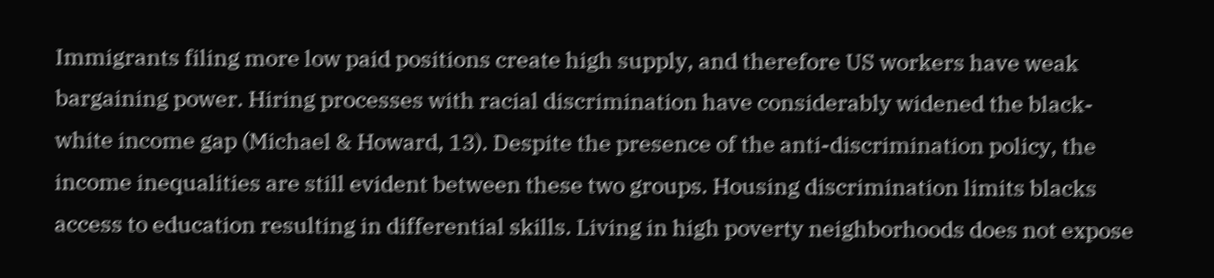Immigrants filing more low paid positions create high supply, and therefore US workers have weak bargaining power. Hiring processes with racial discrimination have considerably widened the black-white income gap (Michael & Howard, 13). Despite the presence of the anti-discrimination policy, the income inequalities are still evident between these two groups. Housing discrimination limits blacks access to education resulting in differential skills. Living in high poverty neighborhoods does not expose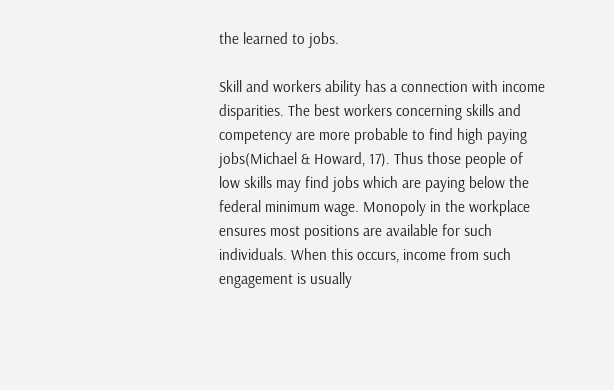the learned to jobs.

Skill and workers ability has a connection with income disparities. The best workers concerning skills and competency are more probable to find high paying jobs(Michael & Howard, 17). Thus those people of low skills may find jobs which are paying below the federal minimum wage. Monopoly in the workplace ensures most positions are available for such individuals. When this occurs, income from such engagement is usually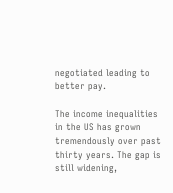negotiated leading to better pay.

The income inequalities in the US has grown tremendously over past thirty years. The gap is still widening,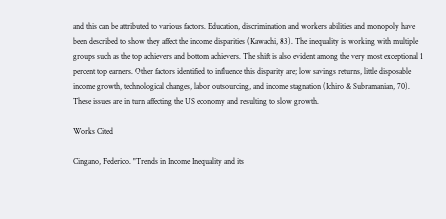and this can be attributed to various factors. Education, discrimination and workers abilities and monopoly have been described to show they affect the income disparities (Kawachi, 83). The inequality is working with multiple groups such as the top achievers and bottom achievers. The shift is also evident among the very most exceptional 1 percent top earners. Other factors identified to influence this disparity are; low savings returns, little disposable income growth, technological changes, labor outsourcing, and income stagnation (Ichiro & Subramanian, 70). These issues are in turn affecting the US economy and resulting to slow growth.

Works Cited

Cingano, Federico. "Trends in Income Inequality and its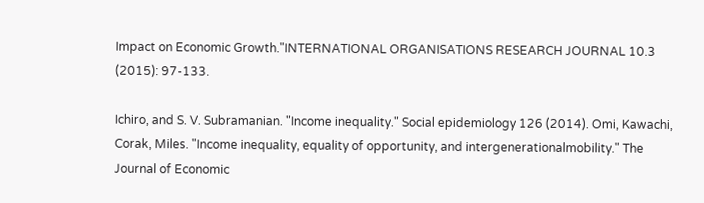Impact on Economic Growth."INTERNATIONAL ORGANISATIONS RESEARCH JOURNAL 10.3 (2015): 97-133.

Ichiro, and S. V. Subramanian. "Income inequality." Social epidemiology 126 (2014). Omi, Kawachi, Corak, Miles. "Income inequality, equality of opportunity, and intergenerationalmobility." The Journal of Economic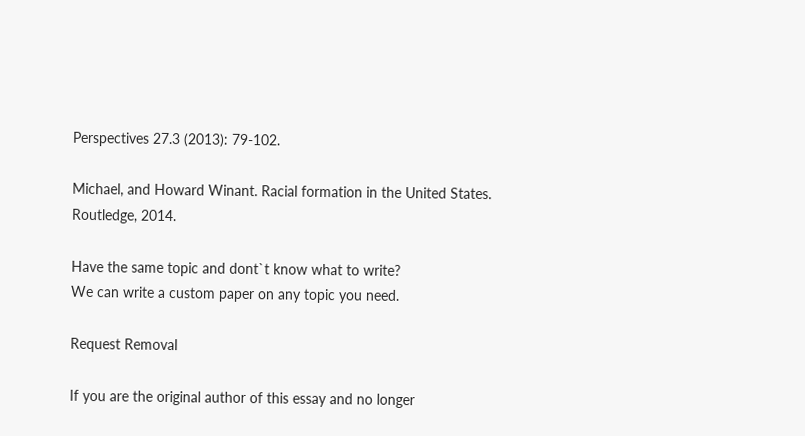Perspectives 27.3 (2013): 79-102.

Michael, and Howard Winant. Racial formation in the United States. Routledge, 2014.

Have the same topic and dont`t know what to write?
We can write a custom paper on any topic you need.

Request Removal

If you are the original author of this essay and no longer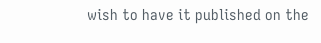wish to have it published on the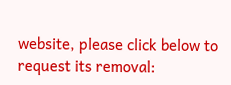website, please click below to request its removal: